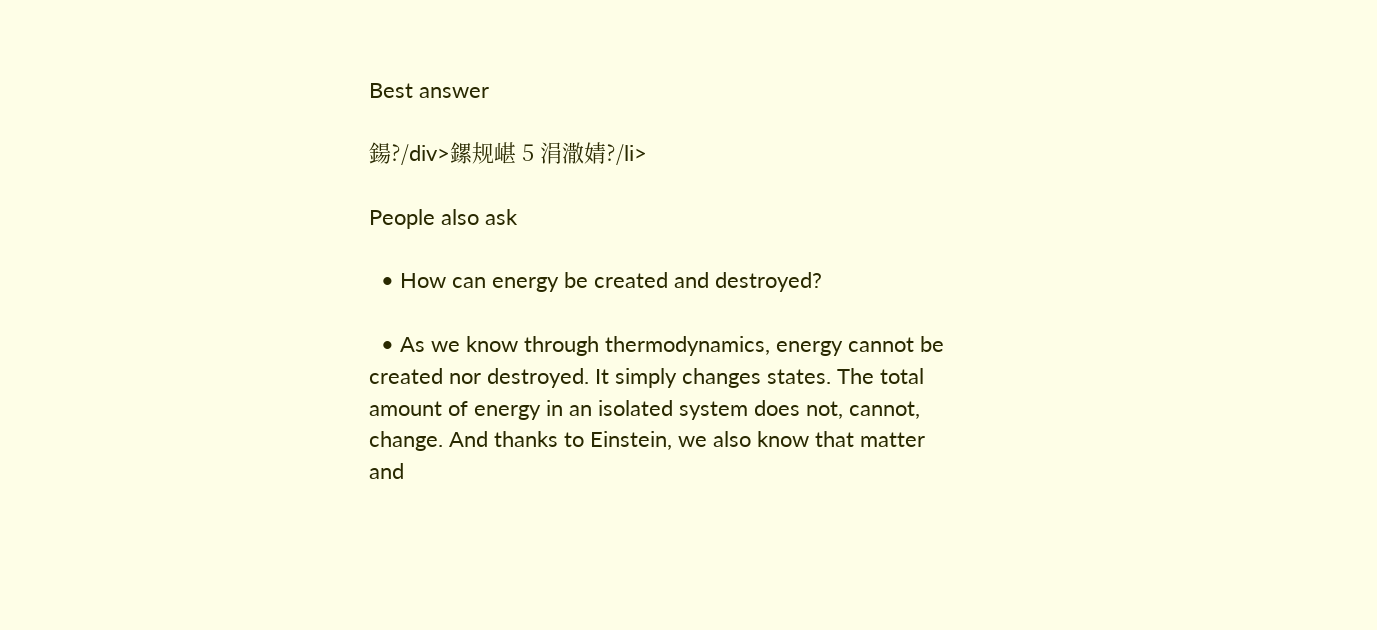Best answer

鍚?/div>鏍规嵁 5 涓潵婧?/li>

People also ask

  • How can energy be created and destroyed?

  • As we know through thermodynamics, energy cannot be created nor destroyed. It simply changes states. The total amount of energy in an isolated system does not, cannot, change. And thanks to Einstein, we also know that matter and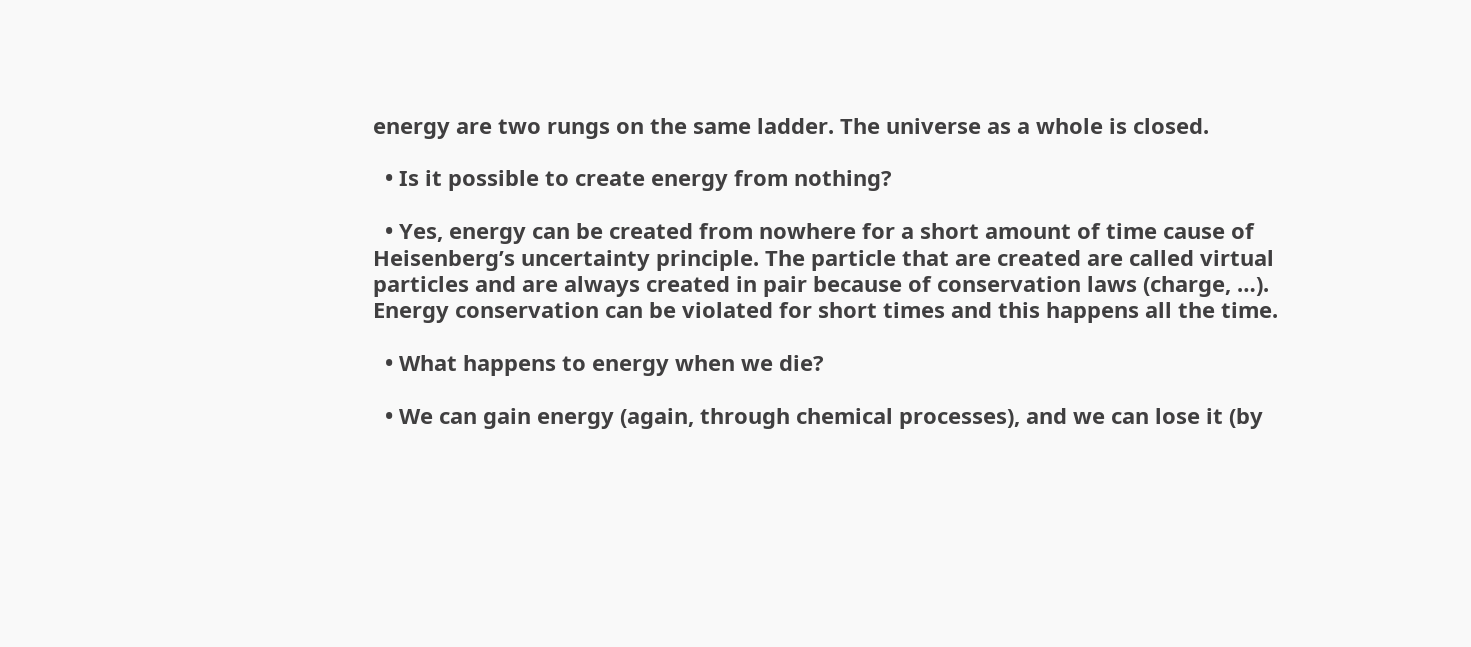energy are two rungs on the same ladder. The universe as a whole is closed.

  • Is it possible to create energy from nothing?

  • Yes, energy can be created from nowhere for a short amount of time cause of Heisenberg’s uncertainty principle. The particle that are created are called virtual particles and are always created in pair because of conservation laws (charge, …). Energy conservation can be violated for short times and this happens all the time.

  • What happens to energy when we die?

  • We can gain energy (again, through chemical processes), and we can lose it (by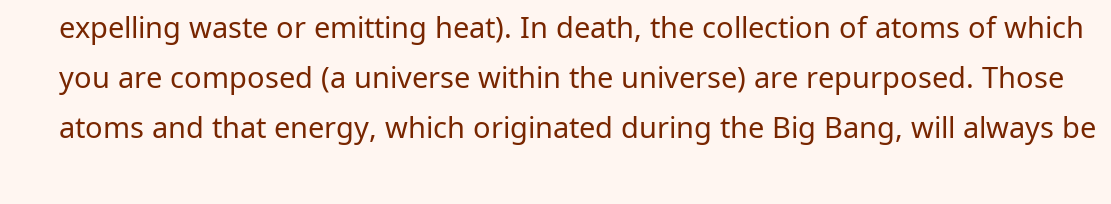expelling waste or emitting heat). In death, the collection of atoms of which you are composed (a universe within the universe) are repurposed. Those atoms and that energy, which originated during the Big Bang, will always be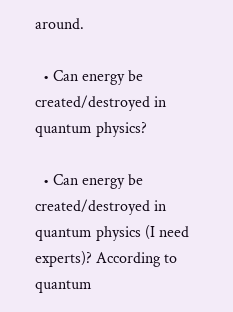around.

  • Can energy be created/destroyed in quantum physics?

  • Can energy be created/destroyed in quantum physics (I need experts)? According to quantum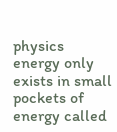physics energy only exists in small pockets of energy called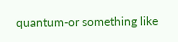quantum-or something like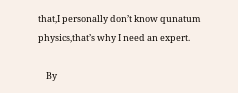that,I personally don’t know qunatum physics,that’s why I need an expert.

    By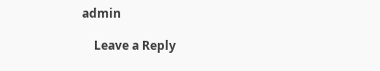admin

    Leave a Reply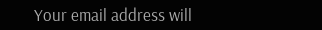Your email address will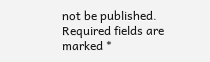not be published. Required fields are marked *